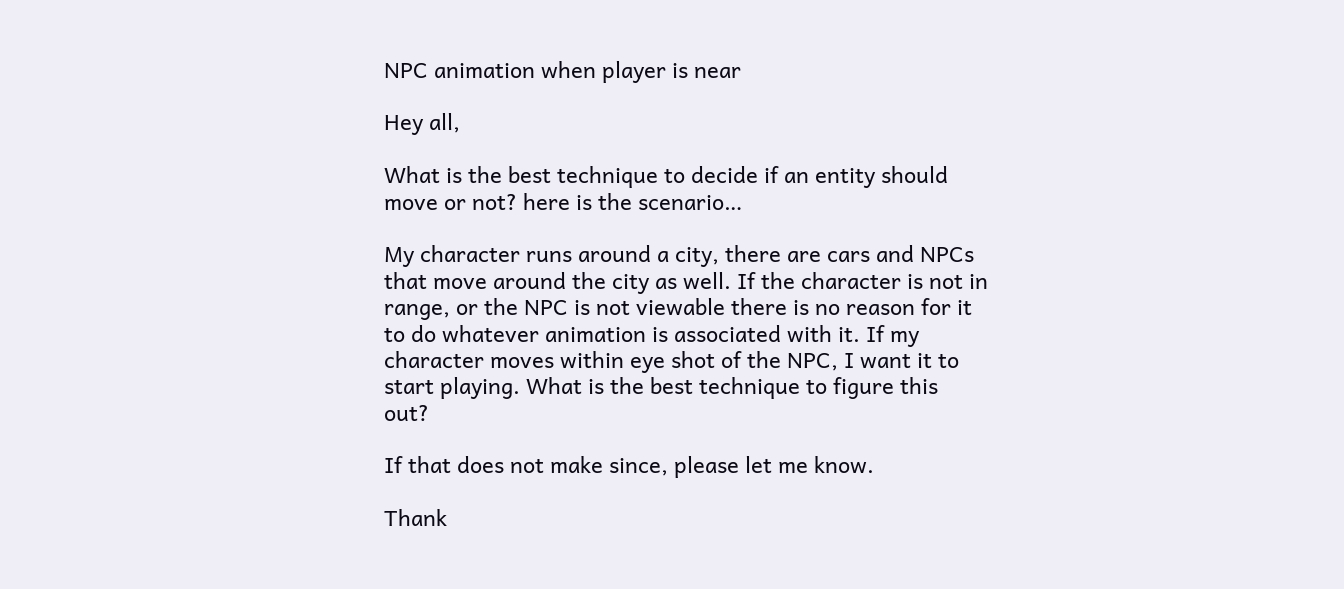NPC animation when player is near

Hey all,

What is the best technique to decide if an entity should move or not? here is the scenario…

My character runs around a city, there are cars and NPCs that move around the city as well. If the character is not in range, or the NPC is not viewable there is no reason for it to do whatever animation is associated with it. If my character moves within eye shot of the NPC, I want it to start playing. What is the best technique to figure this out?

If that does not make since, please let me know.

Thank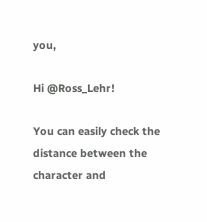you,

Hi @Ross_Lehr!

You can easily check the distance between the character and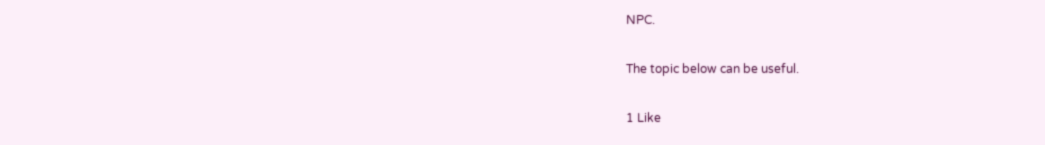NPC.

The topic below can be useful.

1 Like